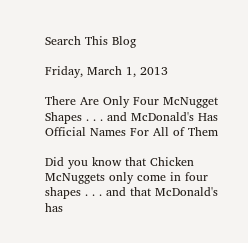Search This Blog

Friday, March 1, 2013

There Are Only Four McNugget Shapes . . . and McDonald's Has Official Names For All of Them

Did you know that Chicken McNuggets only come in four shapes . . . and that McDonald's has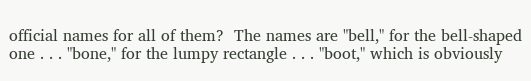official names for all of them?  The names are "bell," for the bell-shaped one . . . "bone," for the lumpy rectangle . . . "boot," which is obviously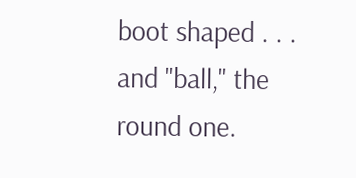boot shaped . . . and "ball," the round one.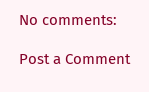No comments:

Post a Comment